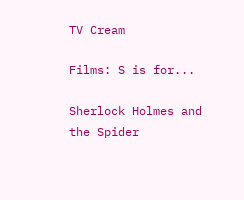TV Cream

Films: S is for...

Sherlock Holmes and the Spider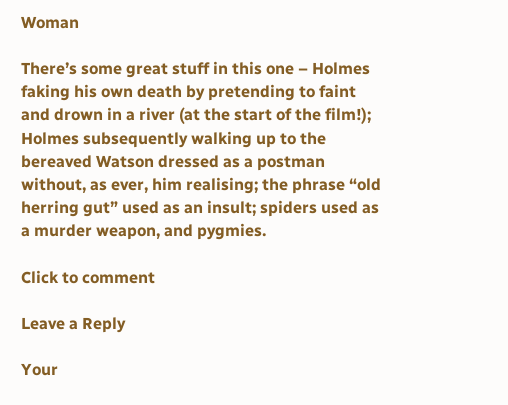Woman

There’s some great stuff in this one – Holmes faking his own death by pretending to faint and drown in a river (at the start of the film!); Holmes subsequently walking up to the bereaved Watson dressed as a postman without, as ever, him realising; the phrase “old herring gut” used as an insult; spiders used as a murder weapon, and pygmies.

Click to comment

Leave a Reply

Your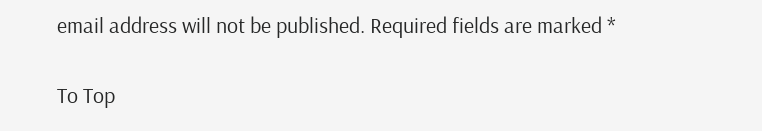email address will not be published. Required fields are marked *

To Top